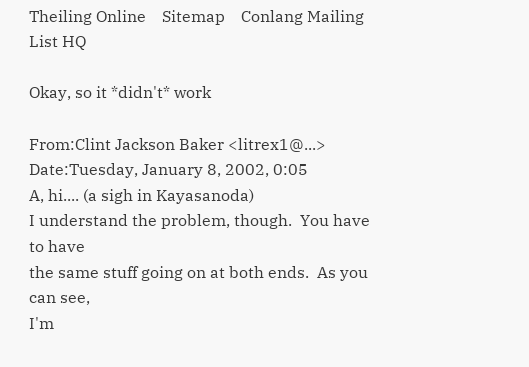Theiling Online    Sitemap    Conlang Mailing List HQ

Okay, so it *didn't* work

From:Clint Jackson Baker <litrex1@...>
Date:Tuesday, January 8, 2002, 0:05
A, hi.... (a sigh in Kayasanoda)
I understand the problem, though.  You have to have
the same stuff going on at both ends.  As you can see,
I'm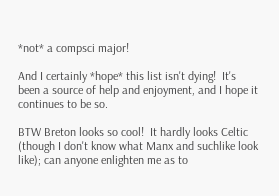*not* a compsci major!

And I certainly *hope* this list isn't dying!  It's
been a source of help and enjoyment, and I hope it
continues to be so.

BTW Breton looks so cool!  It hardly looks Celtic
(though I don't know what Manx and suchlike look
like); can anyone enlighten me as to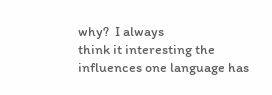why?  I always
think it interesting the influences one language has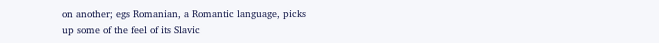on another; egs Romanian, a Romantic language, picks
up some of the feel of its Slavic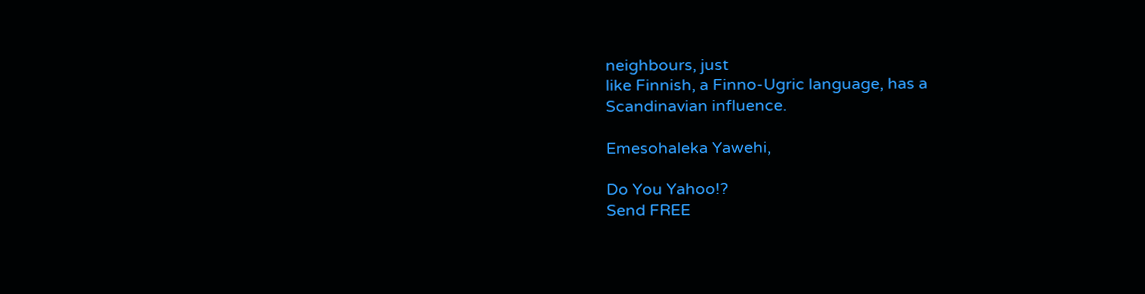neighbours, just
like Finnish, a Finno-Ugric language, has a
Scandinavian influence.

Emesohaleka Yawehi,

Do You Yahoo!?
Send FREE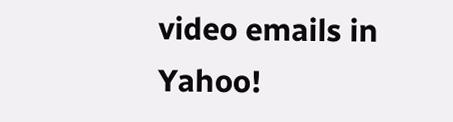video emails in Yahoo!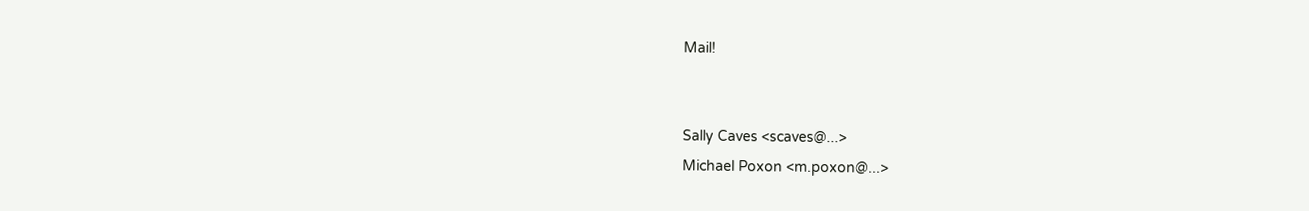Mail!


Sally Caves <scaves@...>
Michael Poxon <m.poxon@...>